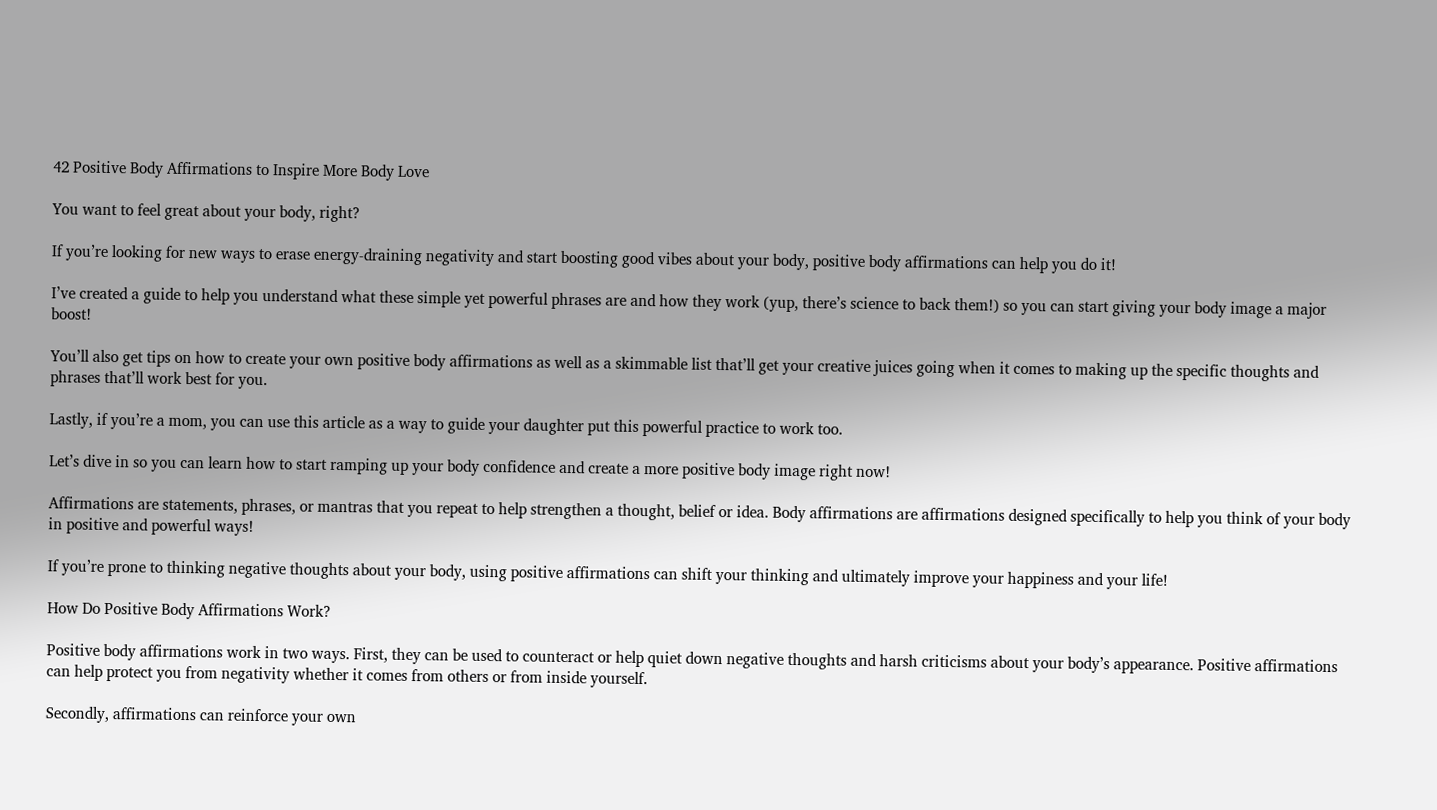42 Positive Body Affirmations to Inspire More Body Love

You want to feel great about your body, right?

If you’re looking for new ways to erase energy-draining negativity and start boosting good vibes about your body, positive body affirmations can help you do it!

I’ve created a guide to help you understand what these simple yet powerful phrases are and how they work (yup, there’s science to back them!) so you can start giving your body image a major boost!

You’ll also get tips on how to create your own positive body affirmations as well as a skimmable list that’ll get your creative juices going when it comes to making up the specific thoughts and phrases that’ll work best for you.

Lastly, if you’re a mom, you can use this article as a way to guide your daughter put this powerful practice to work too.

Let’s dive in so you can learn how to start ramping up your body confidence and create a more positive body image right now!

Affirmations are statements, phrases, or mantras that you repeat to help strengthen a thought, belief or idea. Body affirmations are affirmations designed specifically to help you think of your body in positive and powerful ways!

If you’re prone to thinking negative thoughts about your body, using positive affirmations can shift your thinking and ultimately improve your happiness and your life!

How Do Positive Body Affirmations Work?

Positive body affirmations work in two ways. First, they can be used to counteract or help quiet down negative thoughts and harsh criticisms about your body’s appearance. Positive affirmations can help protect you from negativity whether it comes from others or from inside yourself.

Secondly, affirmations can reinforce your own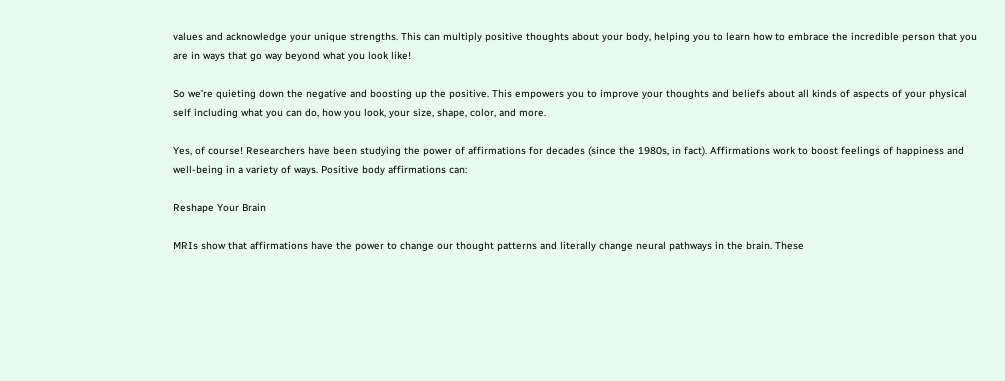values and acknowledge your unique strengths. This can multiply positive thoughts about your body, helping you to learn how to embrace the incredible person that you are in ways that go way beyond what you look like!

So we’re quieting down the negative and boosting up the positive. This empowers you to improve your thoughts and beliefs about all kinds of aspects of your physical self including what you can do, how you look, your size, shape, color, and more.

Yes, of course! Researchers have been studying the power of affirmations for decades (since the 1980s, in fact). Affirmations work to boost feelings of happiness and well-being in a variety of ways. Positive body affirmations can:

Reshape Your Brain

MRIs show that affirmations have the power to change our thought patterns and literally change neural pathways in the brain. These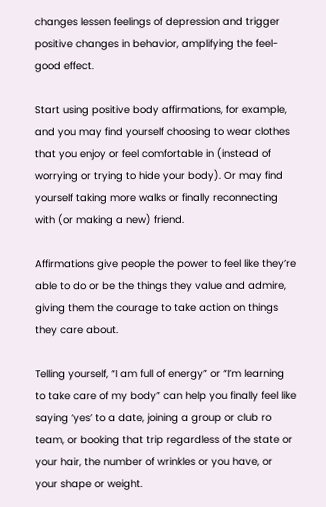changes lessen feelings of depression and trigger positive changes in behavior, amplifying the feel-good effect.

Start using positive body affirmations, for example, and you may find yourself choosing to wear clothes that you enjoy or feel comfortable in (instead of worrying or trying to hide your body). Or may find yourself taking more walks or finally reconnecting with (or making a new) friend.

Affirmations give people the power to feel like they’re able to do or be the things they value and admire, giving them the courage to take action on things they care about.

Telling yourself, “I am full of energy” or “I’m learning to take care of my body” can help you finally feel like saying ‘yes’ to a date, joining a group or club ro team, or booking that trip regardless of the state or your hair, the number of wrinkles or you have, or your shape or weight.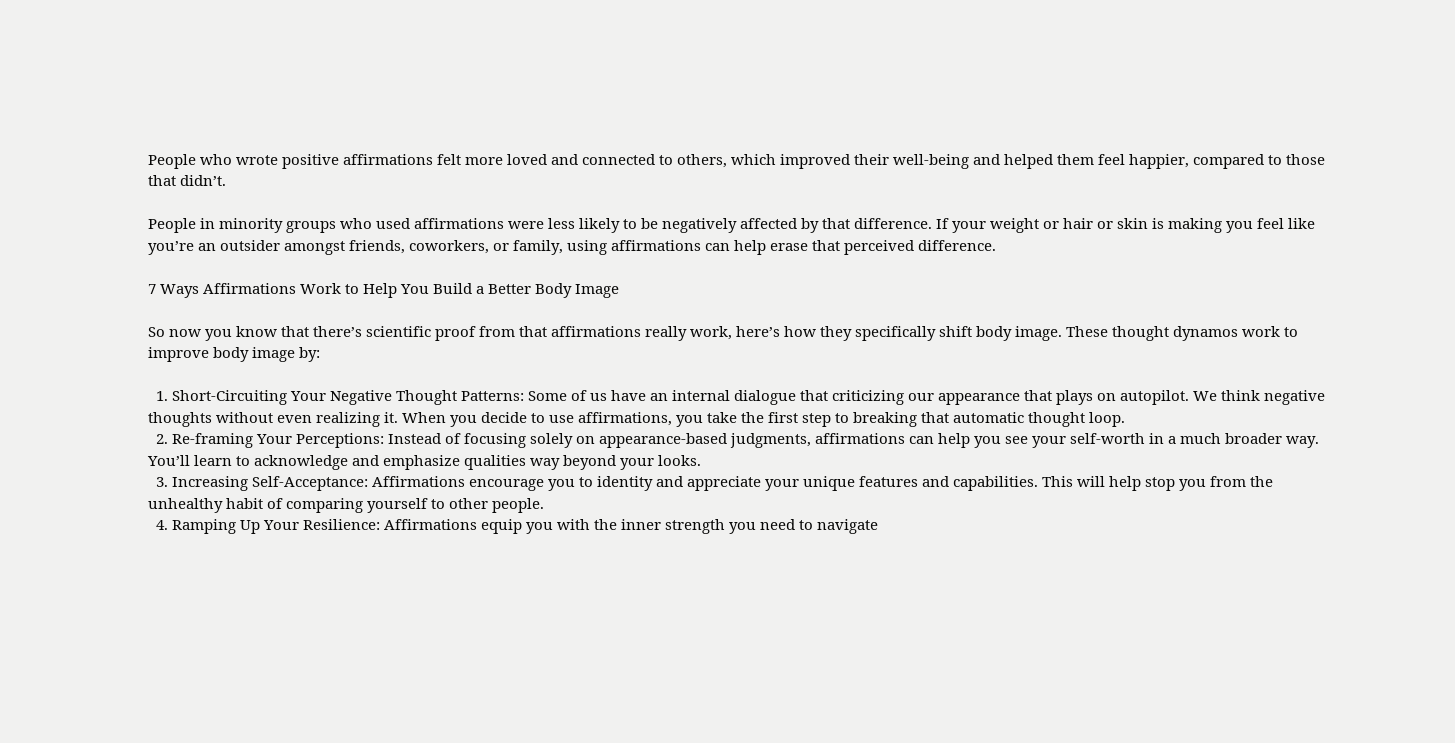People who wrote positive affirmations felt more loved and connected to others, which improved their well-being and helped them feel happier, compared to those that didn’t.

People in minority groups who used affirmations were less likely to be negatively affected by that difference. If your weight or hair or skin is making you feel like you’re an outsider amongst friends, coworkers, or family, using affirmations can help erase that perceived difference.

7 Ways Affirmations Work to Help You Build a Better Body Image

So now you know that there’s scientific proof from that affirmations really work, here’s how they specifically shift body image. These thought dynamos work to improve body image by:

  1. Short-Circuiting Your Negative Thought Patterns: Some of us have an internal dialogue that criticizing our appearance that plays on autopilot. We think negative thoughts without even realizing it. When you decide to use affirmations, you take the first step to breaking that automatic thought loop.
  2. Re-framing Your Perceptions: Instead of focusing solely on appearance-based judgments, affirmations can help you see your self-worth in a much broader way. You’ll learn to acknowledge and emphasize qualities way beyond your looks.
  3. Increasing Self-Acceptance: Affirmations encourage you to identity and appreciate your unique features and capabilities. This will help stop you from the unhealthy habit of comparing yourself to other people.
  4. Ramping Up Your Resilience: Affirmations equip you with the inner strength you need to navigate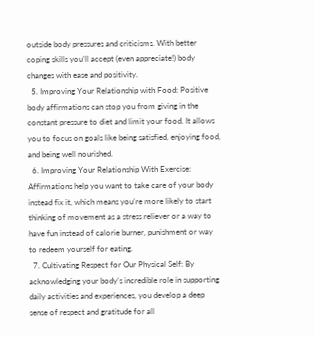outside body pressures and criticisms. With better coping skills you’ll accept (even appreciate!) body changes with ease and positivity.
  5. Improving Your Relationship with Food: Positive body affirmations can stop you from giving in the constant pressure to diet and limit your food. It allows you to focus on goals like being satisfied, enjoying food, and being well nourished.
  6. Improving Your Relationship With Exercise: Affirmations help you want to take care of your body instead fix it, which means you’re more likely to start thinking of movement as a stress reliever or a way to have fun instead of calorie burner, punishment or way to redeem yourself for eating.
  7. Cultivating Respect for Our Physical Self: By acknowledging your body’s incredible role in supporting daily activities and experiences, you develop a deep sense of respect and gratitude for all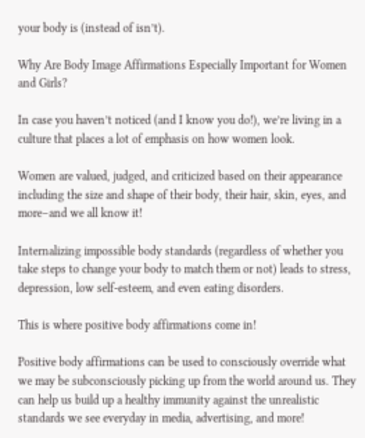your body is (instead of isn’t).

Why Are Body Image Affirmations Especially Important for Women and Girls?

In case you haven’t noticed (and I know you do!), we’re living in a culture that places a lot of emphasis on how women look.

Women are valued, judged, and criticized based on their appearance including the size and shape of their body, their hair, skin, eyes, and more–and we all know it!

Internalizing impossible body standards (regardless of whether you take steps to change your body to match them or not) leads to stress, depression, low self-esteem, and even eating disorders.

This is where positive body affirmations come in!

Positive body affirmations can be used to consciously override what we may be subconsciously picking up from the world around us. They can help us build up a healthy immunity against the unrealistic standards we see everyday in media, advertising, and more!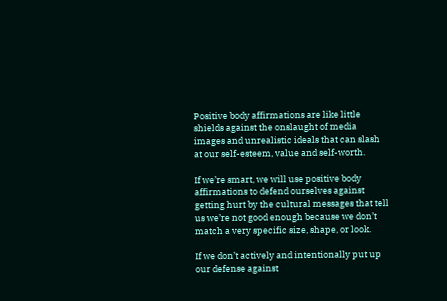Positive body affirmations are like little shields against the onslaught of media images and unrealistic ideals that can slash at our self-esteem, value and self-worth.

If we’re smart, we will use positive body affirmations to defend ourselves against getting hurt by the cultural messages that tell us we’re not good enough because we don’t match a very specific size, shape, or look.

If we don’t actively and intentionally put up our defense against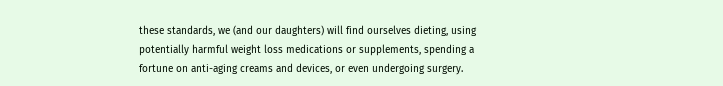these standards, we (and our daughters) will find ourselves dieting, using potentially harmful weight loss medications or supplements, spending a fortune on anti-aging creams and devices, or even undergoing surgery.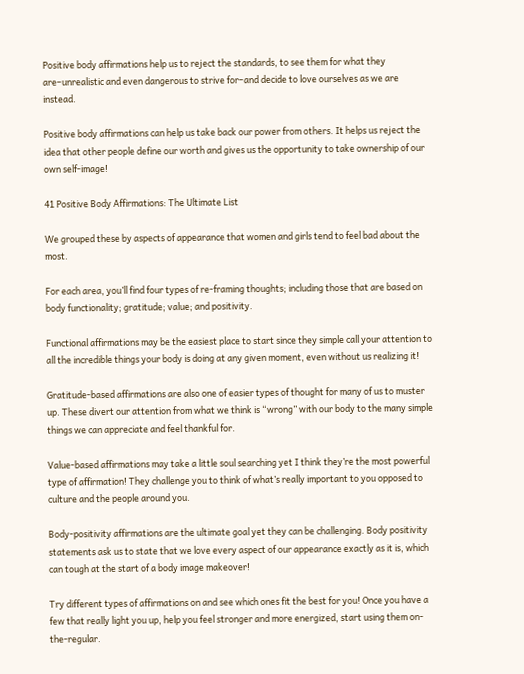Positive body affirmations help us to reject the standards, to see them for what they are–unrealistic and even dangerous to strive for–and decide to love ourselves as we are instead.

Positive body affirmations can help us take back our power from others. It helps us reject the idea that other people define our worth and gives us the opportunity to take ownership of our own self-image!

41 Positive Body Affirmations: The Ultimate List

We grouped these by aspects of appearance that women and girls tend to feel bad about the most.

For each area, you’ll find four types of re-framing thoughts; including those that are based on body functionality; gratitude; value; and positivity.

Functional affirmations may be the easiest place to start since they simple call your attention to all the incredible things your body is doing at any given moment, even without us realizing it!

Gratitude-based affirmations are also one of easier types of thought for many of us to muster up. These divert our attention from what we think is “wrong” with our body to the many simple things we can appreciate and feel thankful for.

Value-based affirmations may take a little soul searching yet I think they’re the most powerful type of affirmation! They challenge you to think of what’s really important to you opposed to culture and the people around you.

Body-positivity affirmations are the ultimate goal yet they can be challenging. Body positivity statements ask us to state that we love every aspect of our appearance exactly as it is, which can tough at the start of a body image makeover!

Try different types of affirmations on and see which ones fit the best for you! Once you have a few that really light you up, help you feel stronger and more energized, start using them on-the-regular.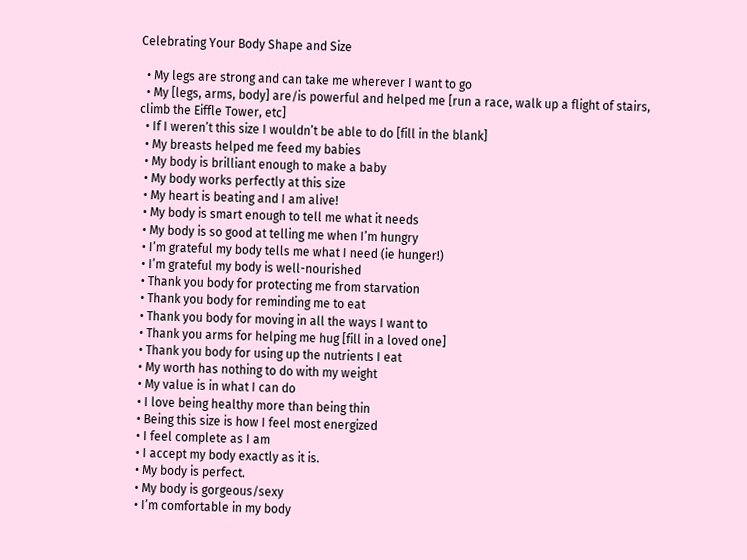Celebrating Your Body Shape and Size

  • My legs are strong and can take me wherever I want to go
  • My [legs, arms, body] are/is powerful and helped me [run a race, walk up a flight of stairs, climb the Eiffle Tower, etc]
  • If I weren’t this size I wouldn’t be able to do [fill in the blank]
  • My breasts helped me feed my babies
  • My body is brilliant enough to make a baby
  • My body works perfectly at this size
  • My heart is beating and I am alive!
  • My body is smart enough to tell me what it needs
  • My body is so good at telling me when I’m hungry
  • I’m grateful my body tells me what I need (ie hunger!)
  • I’m grateful my body is well-nourished
  • Thank you body for protecting me from starvation
  • Thank you body for reminding me to eat
  • Thank you body for moving in all the ways I want to
  • Thank you arms for helping me hug [fill in a loved one]
  • Thank you body for using up the nutrients I eat
  • My worth has nothing to do with my weight
  • My value is in what I can do
  • I love being healthy more than being thin
  • Being this size is how I feel most energized
  • I feel complete as I am
  • I accept my body exactly as it is.
  • My body is perfect.
  • My body is gorgeous/sexy
  • I’m comfortable in my body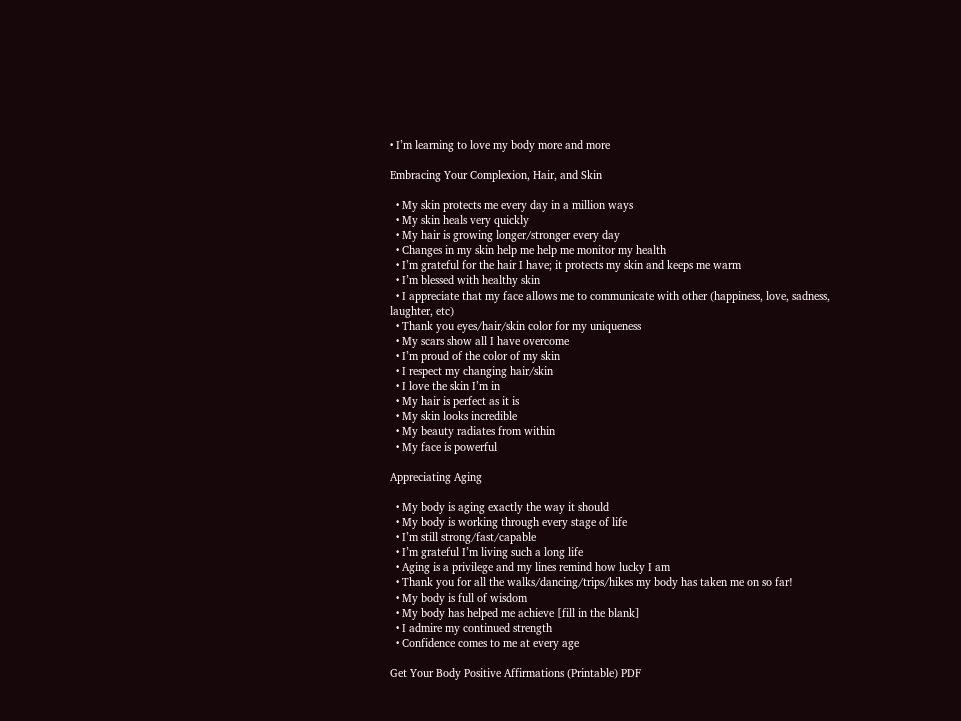• I’m learning to love my body more and more

Embracing Your Complexion, Hair, and Skin

  • My skin protects me every day in a million ways
  • My skin heals very quickly
  • My hair is growing longer/stronger every day
  • Changes in my skin help me help me monitor my health
  • I’m grateful for the hair I have; it protects my skin and keeps me warm
  • I’m blessed with healthy skin
  • I appreciate that my face allows me to communicate with other (happiness, love, sadness, laughter, etc)
  • Thank you eyes/hair/skin color for my uniqueness
  • My scars show all I have overcome
  • I’m proud of the color of my skin
  • I respect my changing hair/skin
  • I love the skin I’m in
  • My hair is perfect as it is
  • My skin looks incredible
  • My beauty radiates from within
  • My face is powerful

Appreciating Aging

  • My body is aging exactly the way it should
  • My body is working through every stage of life
  • I’m still strong/fast/capable
  • I’m grateful I’m living such a long life
  • Aging is a privilege and my lines remind how lucky I am
  • Thank you for all the walks/dancing/trips/hikes my body has taken me on so far!
  • My body is full of wisdom
  • My body has helped me achieve [fill in the blank]
  • I admire my continued strength
  • Confidence comes to me at every age

Get Your Body Positive Affirmations (Printable) PDF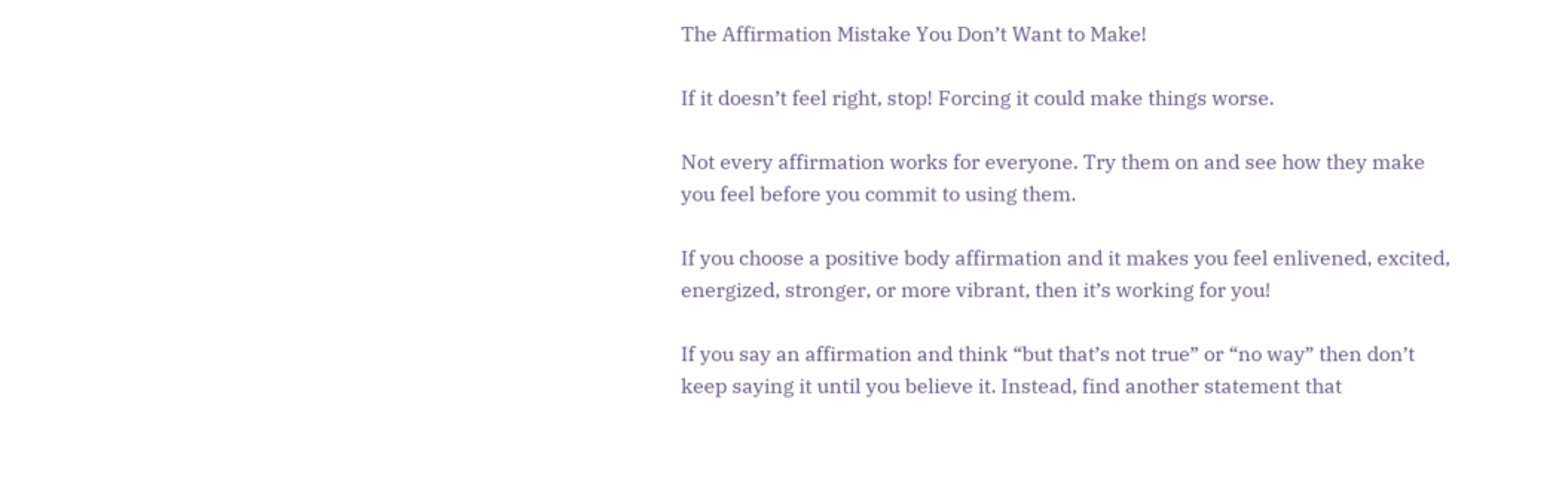The Affirmation Mistake You Don’t Want to Make!

If it doesn’t feel right, stop! Forcing it could make things worse.

Not every affirmation works for everyone. Try them on and see how they make you feel before you commit to using them.

If you choose a positive body affirmation and it makes you feel enlivened, excited, energized, stronger, or more vibrant, then it’s working for you!

If you say an affirmation and think “but that’s not true” or “no way” then don’t keep saying it until you believe it. Instead, find another statement that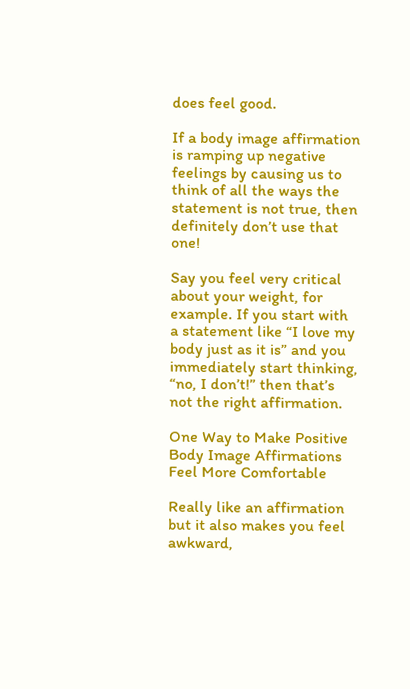does feel good.

If a body image affirmation is ramping up negative feelings by causing us to think of all the ways the statement is not true, then definitely don’t use that one!

Say you feel very critical about your weight, for example. If you start with a statement like “I love my body just as it is” and you immediately start thinking, “no, I don’t!” then that’s not the right affirmation.

One Way to Make Positive Body Image Affirmations Feel More Comfortable

Really like an affirmation but it also makes you feel awkward,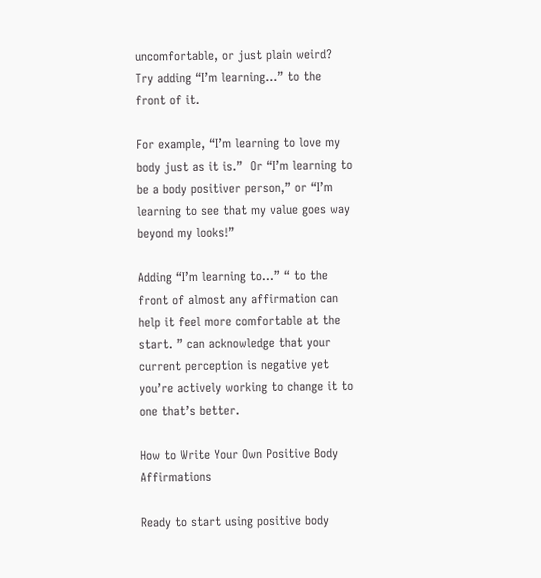uncomfortable, or just plain weird? Try adding “I’m learning…” to the front of it.

For example, “I’m learning to love my body just as it is.”  Or “I’m learning to be a body positiver person,” or “I’m learning to see that my value goes way beyond my looks!”

Adding “I’m learning to…” “ to the front of almost any affirmation can help it feel more comfortable at the start. ” can acknowledge that your current perception is negative yet you’re actively working to change it to one that’s better.

How to Write Your Own Positive Body Affirmations

Ready to start using positive body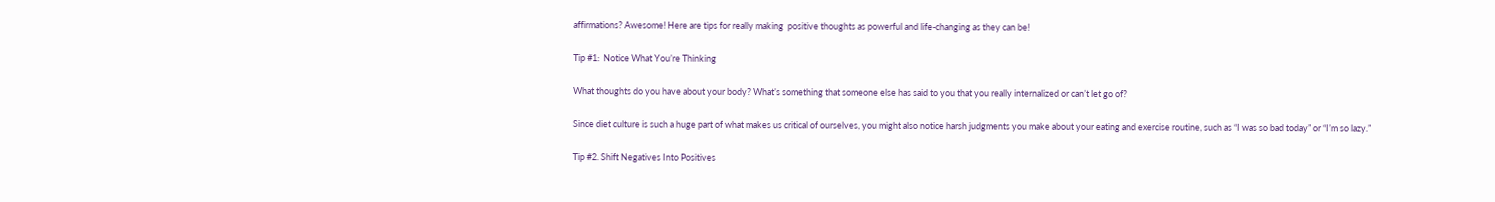affirmations? Awesome! Here are tips for really making  positive thoughts as powerful and life-changing as they can be!

Tip #1:  Notice What You’re Thinking

What thoughts do you have about your body? What’s something that someone else has said to you that you really internalized or can’t let go of?

Since diet culture is such a huge part of what makes us critical of ourselves, you might also notice harsh judgments you make about your eating and exercise routine, such as “I was so bad today” or “I’m so lazy.”

Tip #2. Shift Negatives Into Positives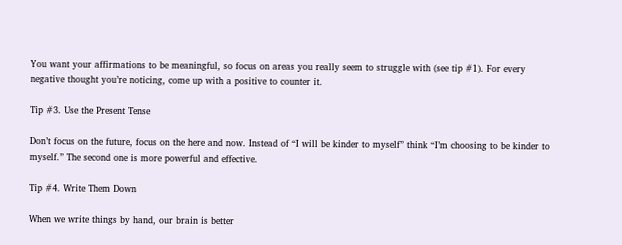You want your affirmations to be meaningful, so focus on areas you really seem to struggle with (see tip #1). For every negative thought you’re noticing, come up with a positive to counter it.

Tip #3. Use the Present Tense

Don’t focus on the future, focus on the here and now. Instead of “I will be kinder to myself” think “I’m choosing to be kinder to myself.” The second one is more powerful and effective.

Tip #4. Write Them Down

When we write things by hand, our brain is better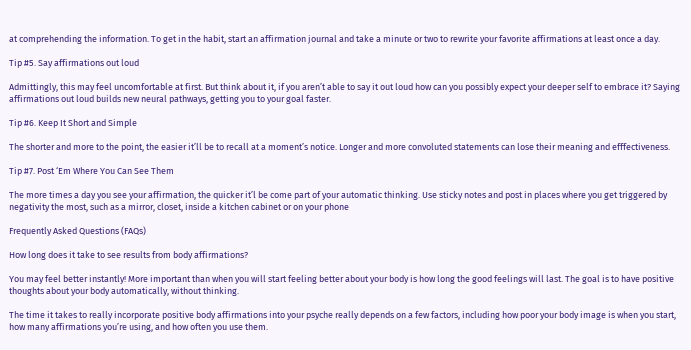at comprehending the information. To get in the habit, start an affirmation journal and take a minute or two to rewrite your favorite affirmations at least once a day.

Tip #5. Say affirmations out loud

Admittingly, this may feel uncomfortable at first. But think about it, if you aren’t able to say it out loud how can you possibly expect your deeper self to embrace it? Saying affirmations out loud builds new neural pathways, getting you to your goal faster.

Tip #6. Keep It Short and Simple

The shorter and more to the point, the easier it’ll be to recall at a moment’s notice. Longer and more convoluted statements can lose their meaning and efffectiveness.

Tip #7. Post ‘Em Where You Can See Them

The more times a day you see your affirmation, the quicker it’l be come part of your automatic thinking. Use sticky notes and post in places where you get triggered by negativity the most, such as a mirror, closet, inside a kitchen cabinet or on your phone

Frequently Asked Questions (FAQs)

How long does it take to see results from body affirmations?

You may feel better instantly! More important than when you will start feeling better about your body is how long the good feelings will last. The goal is to have positive thoughts about your body automatically, without thinking.

The time it takes to really incorporate positive body affirmations into your psyche really depends on a few factors, including how poor your body image is when you start, how many affirmations you’re using, and how often you use them.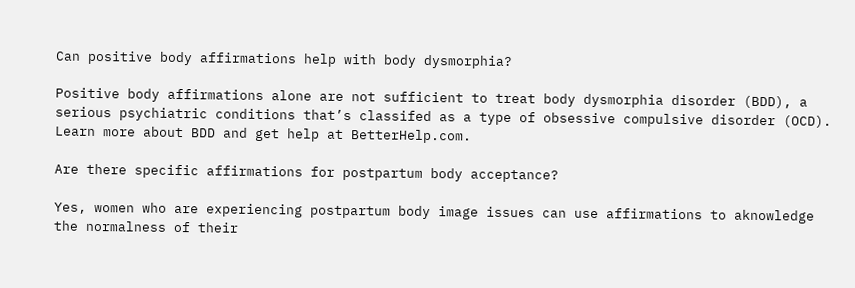Can positive body affirmations help with body dysmorphia?

Positive body affirmations alone are not sufficient to treat body dysmorphia disorder (BDD), a serious psychiatric conditions that’s classifed as a type of obsessive compulsive disorder (OCD). Learn more about BDD and get help at BetterHelp.com.

Are there specific affirmations for postpartum body acceptance?

Yes, women who are experiencing postpartum body image issues can use affirmations to aknowledge the normalness of their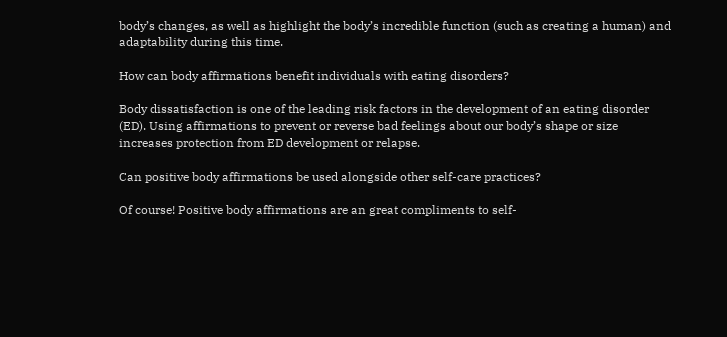body’s changes, as well as highlight the body’s incredible function (such as creating a human) and adaptability during this time.

How can body affirmations benefit individuals with eating disorders?

Body dissatisfaction is one of the leading risk factors in the development of an eating disorder (ED). Using affirmations to prevent or reverse bad feelings about our body’s shape or size increases protection from ED development or relapse.

Can positive body affirmations be used alongside other self-care practices?

Of course! Positive body affirmations are an great compliments to self-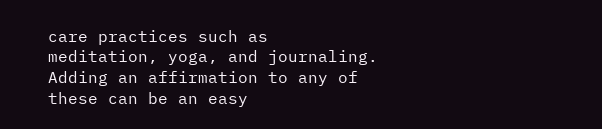care practices such as meditation, yoga, and journaling. Adding an affirmation to any of these can be an easy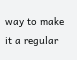way to make it a regular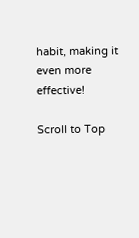habit, making it even more effective!

Scroll to Top